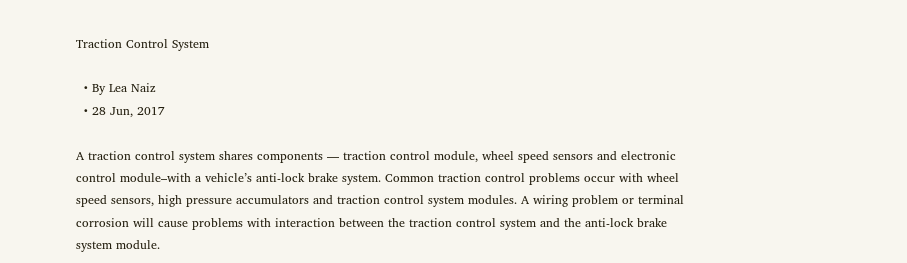Traction Control System

  • By Lea Naiz
  • 28 Jun, 2017

A traction control system shares components — traction control module, wheel speed sensors and electronic control module–with a vehicle’s anti-lock brake system. Common traction control problems occur with wheel speed sensors, high pressure accumulators and traction control system modules. A wiring problem or terminal corrosion will cause problems with interaction between the traction control system and the anti-lock brake system module.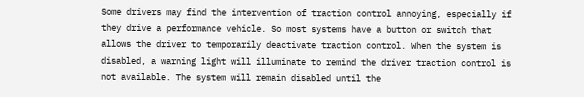Some drivers may find the intervention of traction control annoying, especially if they drive a performance vehicle. So most systems have a button or switch that allows the driver to temporarily deactivate traction control. When the system is disabled, a warning light will illuminate to remind the driver traction control is not available. The system will remain disabled until the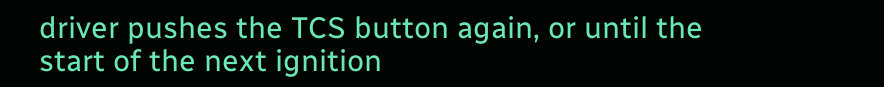driver pushes the TCS button again, or until the start of the next ignition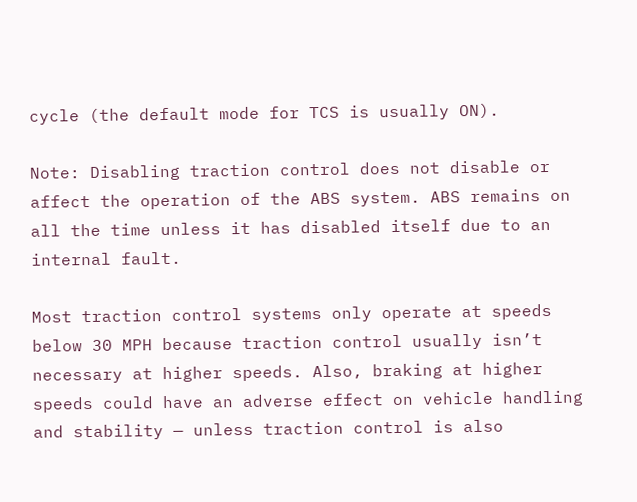cycle (the default mode for TCS is usually ON).

Note: Disabling traction control does not disable or affect the operation of the ABS system. ABS remains on all the time unless it has disabled itself due to an internal fault.

Most traction control systems only operate at speeds below 30 MPH because traction control usually isn’t necessary at higher speeds. Also, braking at higher speeds could have an adverse effect on vehicle handling and stability — unless traction control is also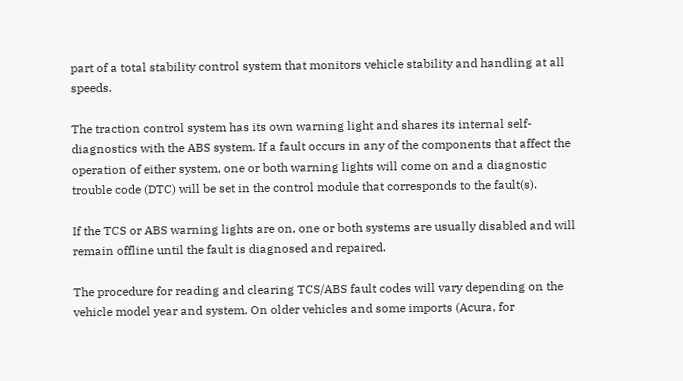part of a total stability control system that monitors vehicle stability and handling at all speeds.

The traction control system has its own warning light and shares its internal self-diagnostics with the ABS system. If a fault occurs in any of the components that affect the operation of either system, one or both warning lights will come on and a diagnostic trouble code (DTC) will be set in the control module that corresponds to the fault(s).

If the TCS or ABS warning lights are on, one or both systems are usually disabled and will remain offline until the fault is diagnosed and repaired.

The procedure for reading and clearing TCS/ABS fault codes will vary depending on the vehicle model year and system. On older vehicles and some imports (Acura, for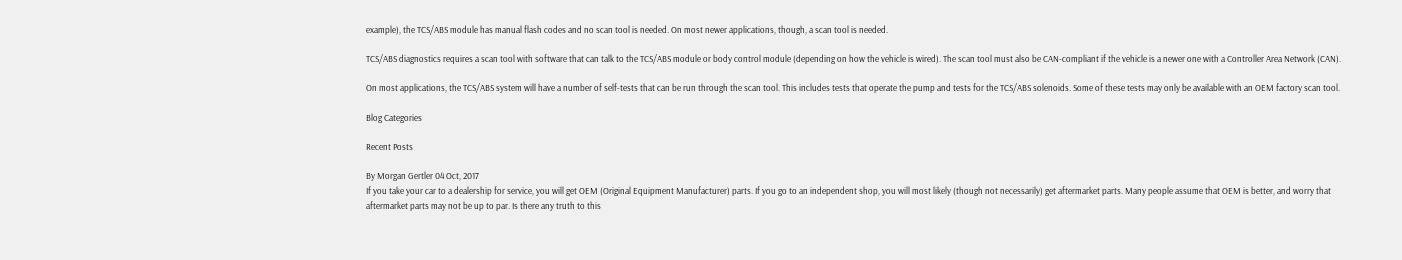example), the TCS/ABS module has manual flash codes and no scan tool is needed. On most newer applications, though, a scan tool is needed.

TCS/ABS diagnostics requires a scan tool with software that can talk to the TCS/ABS module or body control module (depending on how the vehicle is wired). The scan tool must also be CAN-compliant if the vehicle is a newer one with a Controller Area Network (CAN).

On most applications, the TCS/ABS system will have a number of self-tests that can be run through the scan tool. This includes tests that operate the pump and tests for the TCS/ABS solenoids. Some of these tests may only be available with an OEM factory scan tool.

Blog Categories

Recent Posts

By Morgan Gertler 04 Oct, 2017
If you take your car to a dealership for service, you will get OEM (Original Equipment Manufacturer) parts. If you go to an independent shop, you will most likely (though not necessarily) get aftermarket parts. Many people assume that OEM is better, and worry that aftermarket parts may not be up to par. Is there any truth to this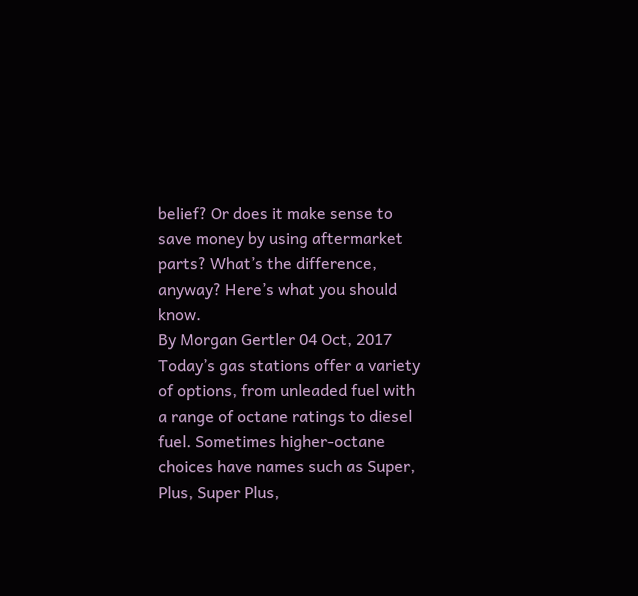belief? Or does it make sense to save money by using aftermarket parts? What’s the difference, anyway? Here’s what you should know.
By Morgan Gertler 04 Oct, 2017
Today’s gas stations offer a variety of options, from unleaded fuel with a range of octane ratings to diesel fuel. Sometimes higher-octane choices have names such as Super, Plus, Super Plus,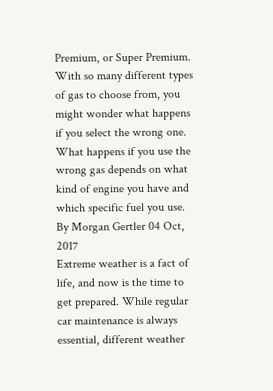Premium, or Super Premium. With so many different types of gas to choose from, you might wonder what happens if you select the wrong one. What happens if you use the wrong gas depends on what kind of engine you have and which specific fuel you use.
By Morgan Gertler 04 Oct, 2017
Extreme weather is a fact of life, and now is the time to get prepared. While regular car maintenance is always essential, different weather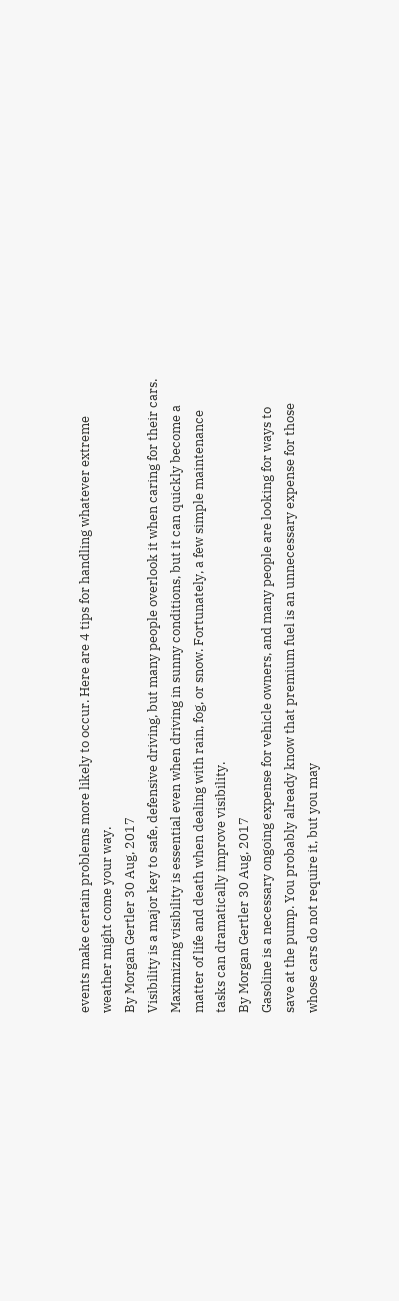events make certain problems more likely to occur. Here are 4 tips for handling whatever extreme weather might come your way.
By Morgan Gertler 30 Aug, 2017
Visibility is a major key to safe, defensive driving, but many people overlook it when caring for their cars. Maximizing visibility is essential even when driving in sunny conditions, but it can quickly become a matter of life and death when dealing with rain, fog, or snow. Fortunately, a few simple maintenance tasks can dramatically improve visibility.
By Morgan Gertler 30 Aug, 2017
Gasoline is a necessary ongoing expense for vehicle owners, and many people are looking for ways to save at the pump. You probably already know that premium fuel is an unnecessary expense for those whose cars do not require it, but you may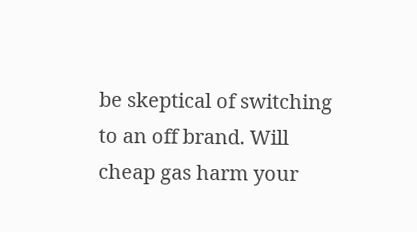be skeptical of switching to an off brand. Will cheap gas harm your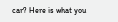car? Here is what you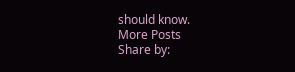should know.
More Posts
Share by: